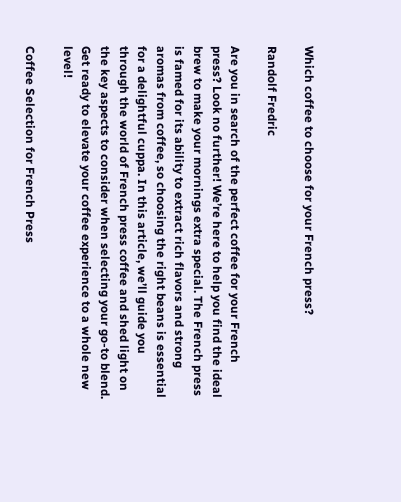Which coffee to choose for your French press?

Randolf Fredric

Are you in search of the perfect coffee for your French press? Look no further! We’re here to help you find the ideal brew to make your mornings extra special. The French press is famed for its ability to extract rich flavors and strong aromas from coffee, so choosing the right beans is essential for a delightful cuppa. In this article, we’ll guide you through the world of French press coffee and shed light on the key aspects to consider when selecting your go-to blend. Get ready to elevate your coffee experience to a whole new level!

Coffee Selection for French Press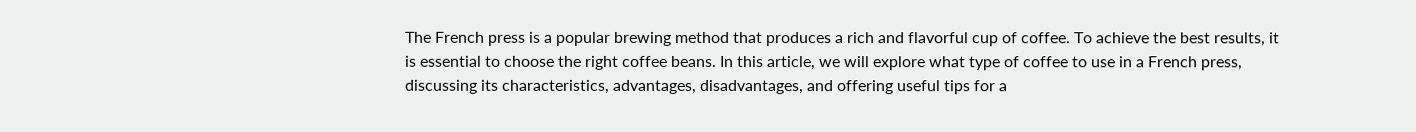The French press is a popular brewing method that produces a rich and flavorful cup of coffee. To achieve the best results, it is essential to choose the right coffee beans. In this article, we will explore what type of coffee to use in a French press, discussing its characteristics, advantages, disadvantages, and offering useful tips for a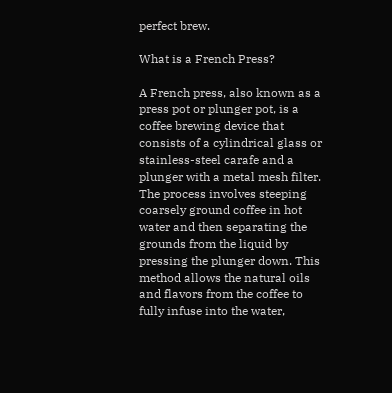perfect brew.

What is a French Press?

A French press, also known as a press pot or plunger pot, is a coffee brewing device that consists of a cylindrical glass or stainless-steel carafe and a plunger with a metal mesh filter. The process involves steeping coarsely ground coffee in hot water and then separating the grounds from the liquid by pressing the plunger down. This method allows the natural oils and flavors from the coffee to fully infuse into the water,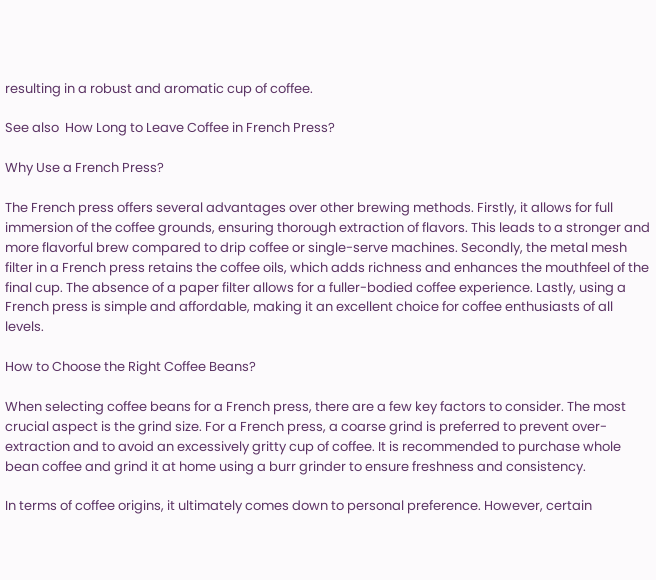resulting in a robust and aromatic cup of coffee.

See also  How Long to Leave Coffee in French Press?

Why Use a French Press?

The French press offers several advantages over other brewing methods. Firstly, it allows for full immersion of the coffee grounds, ensuring thorough extraction of flavors. This leads to a stronger and more flavorful brew compared to drip coffee or single-serve machines. Secondly, the metal mesh filter in a French press retains the coffee oils, which adds richness and enhances the mouthfeel of the final cup. The absence of a paper filter allows for a fuller-bodied coffee experience. Lastly, using a French press is simple and affordable, making it an excellent choice for coffee enthusiasts of all levels.

How to Choose the Right Coffee Beans?

When selecting coffee beans for a French press, there are a few key factors to consider. The most crucial aspect is the grind size. For a French press, a coarse grind is preferred to prevent over-extraction and to avoid an excessively gritty cup of coffee. It is recommended to purchase whole bean coffee and grind it at home using a burr grinder to ensure freshness and consistency.

In terms of coffee origins, it ultimately comes down to personal preference. However, certain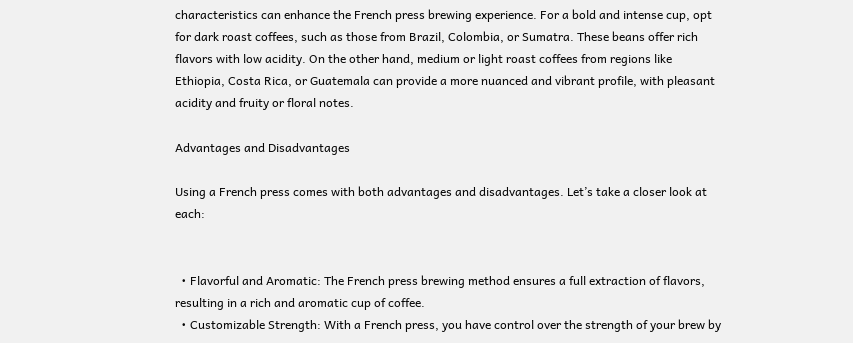characteristics can enhance the French press brewing experience. For a bold and intense cup, opt for dark roast coffees, such as those from Brazil, Colombia, or Sumatra. These beans offer rich flavors with low acidity. On the other hand, medium or light roast coffees from regions like Ethiopia, Costa Rica, or Guatemala can provide a more nuanced and vibrant profile, with pleasant acidity and fruity or floral notes.

Advantages and Disadvantages

Using a French press comes with both advantages and disadvantages. Let’s take a closer look at each:


  • Flavorful and Aromatic: The French press brewing method ensures a full extraction of flavors, resulting in a rich and aromatic cup of coffee.
  • Customizable Strength: With a French press, you have control over the strength of your brew by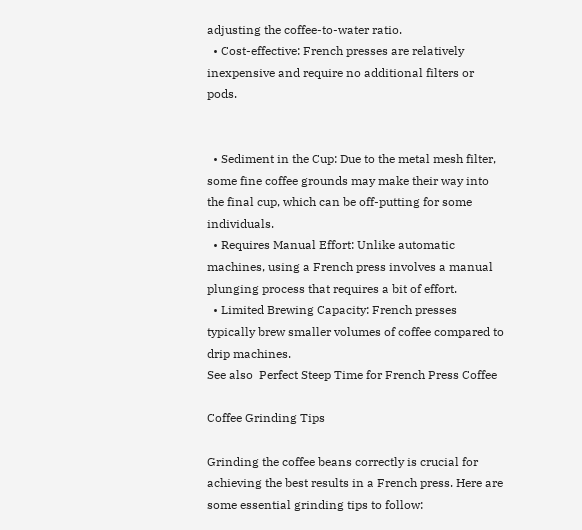adjusting the coffee-to-water ratio.
  • Cost-effective: French presses are relatively inexpensive and require no additional filters or pods.


  • Sediment in the Cup: Due to the metal mesh filter, some fine coffee grounds may make their way into the final cup, which can be off-putting for some individuals.
  • Requires Manual Effort: Unlike automatic machines, using a French press involves a manual plunging process that requires a bit of effort.
  • Limited Brewing Capacity: French presses typically brew smaller volumes of coffee compared to drip machines.
See also  Perfect Steep Time for French Press Coffee

Coffee Grinding Tips

Grinding the coffee beans correctly is crucial for achieving the best results in a French press. Here are some essential grinding tips to follow: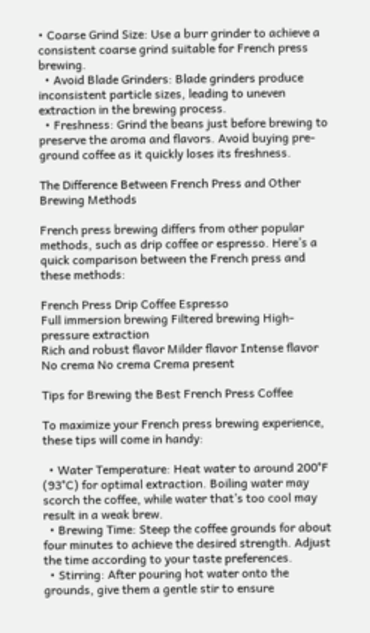• Coarse Grind Size: Use a burr grinder to achieve a consistent coarse grind suitable for French press brewing.
  • Avoid Blade Grinders: Blade grinders produce inconsistent particle sizes, leading to uneven extraction in the brewing process.
  • Freshness: Grind the beans just before brewing to preserve the aroma and flavors. Avoid buying pre-ground coffee as it quickly loses its freshness.

The Difference Between French Press and Other Brewing Methods

French press brewing differs from other popular methods, such as drip coffee or espresso. Here’s a quick comparison between the French press and these methods:

French Press Drip Coffee Espresso
Full immersion brewing Filtered brewing High-pressure extraction
Rich and robust flavor Milder flavor Intense flavor
No crema No crema Crema present

Tips for Brewing the Best French Press Coffee

To maximize your French press brewing experience, these tips will come in handy:

  • Water Temperature: Heat water to around 200°F (93°C) for optimal extraction. Boiling water may scorch the coffee, while water that’s too cool may result in a weak brew.
  • Brewing Time: Steep the coffee grounds for about four minutes to achieve the desired strength. Adjust the time according to your taste preferences.
  • Stirring: After pouring hot water onto the grounds, give them a gentle stir to ensure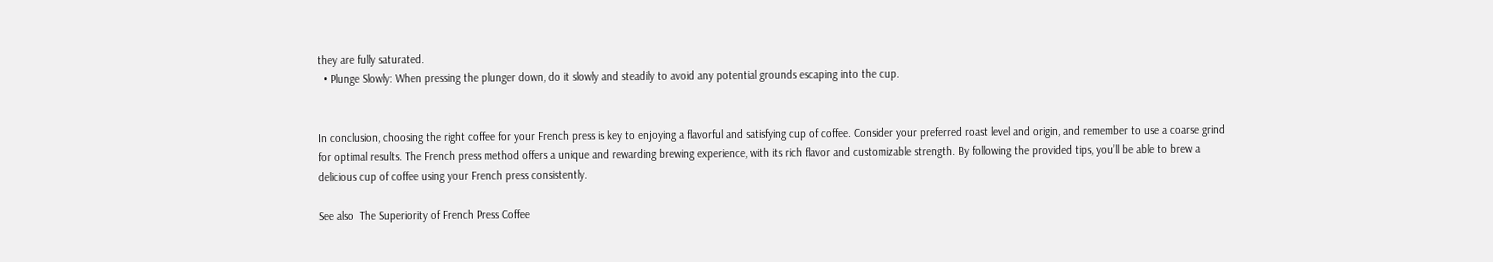they are fully saturated.
  • Plunge Slowly: When pressing the plunger down, do it slowly and steadily to avoid any potential grounds escaping into the cup.


In conclusion, choosing the right coffee for your French press is key to enjoying a flavorful and satisfying cup of coffee. Consider your preferred roast level and origin, and remember to use a coarse grind for optimal results. The French press method offers a unique and rewarding brewing experience, with its rich flavor and customizable strength. By following the provided tips, you’ll be able to brew a delicious cup of coffee using your French press consistently.

See also  The Superiority of French Press Coffee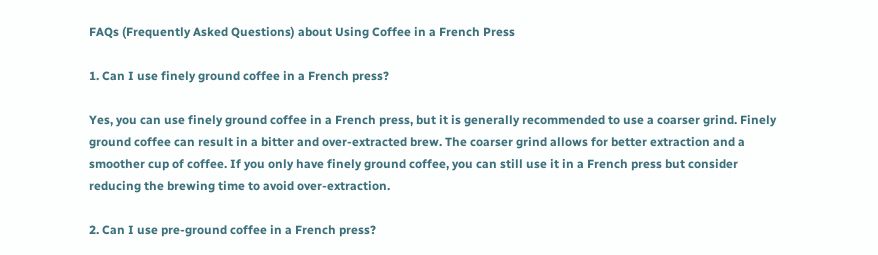FAQs (Frequently Asked Questions) about Using Coffee in a French Press

1. Can I use finely ground coffee in a French press?

Yes, you can use finely ground coffee in a French press, but it is generally recommended to use a coarser grind. Finely ground coffee can result in a bitter and over-extracted brew. The coarser grind allows for better extraction and a smoother cup of coffee. If you only have finely ground coffee, you can still use it in a French press but consider reducing the brewing time to avoid over-extraction.

2. Can I use pre-ground coffee in a French press?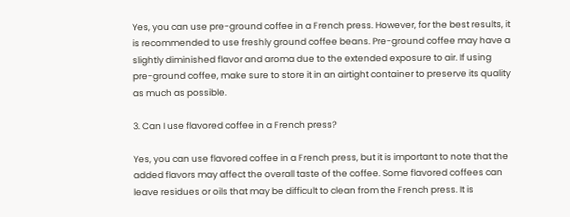Yes, you can use pre-ground coffee in a French press. However, for the best results, it is recommended to use freshly ground coffee beans. Pre-ground coffee may have a slightly diminished flavor and aroma due to the extended exposure to air. If using pre-ground coffee, make sure to store it in an airtight container to preserve its quality as much as possible.

3. Can I use flavored coffee in a French press?

Yes, you can use flavored coffee in a French press, but it is important to note that the added flavors may affect the overall taste of the coffee. Some flavored coffees can leave residues or oils that may be difficult to clean from the French press. It is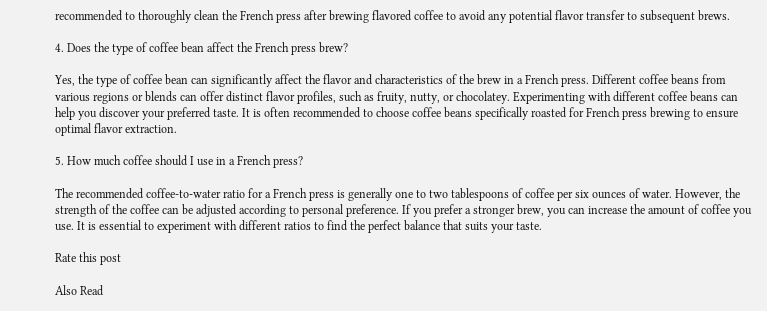recommended to thoroughly clean the French press after brewing flavored coffee to avoid any potential flavor transfer to subsequent brews.

4. Does the type of coffee bean affect the French press brew?

Yes, the type of coffee bean can significantly affect the flavor and characteristics of the brew in a French press. Different coffee beans from various regions or blends can offer distinct flavor profiles, such as fruity, nutty, or chocolatey. Experimenting with different coffee beans can help you discover your preferred taste. It is often recommended to choose coffee beans specifically roasted for French press brewing to ensure optimal flavor extraction.

5. How much coffee should I use in a French press?

The recommended coffee-to-water ratio for a French press is generally one to two tablespoons of coffee per six ounces of water. However, the strength of the coffee can be adjusted according to personal preference. If you prefer a stronger brew, you can increase the amount of coffee you use. It is essential to experiment with different ratios to find the perfect balance that suits your taste.

Rate this post

Also Read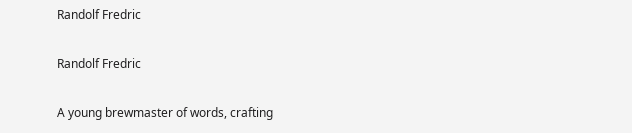Randolf Fredric

Randolf Fredric

A young brewmaster of words, crafting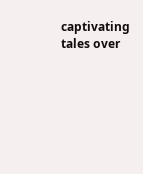captivating tales over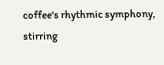coffee's rhythmic symphony, stirring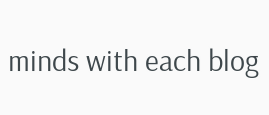minds with each blog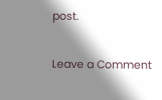post.


Leave a Comment